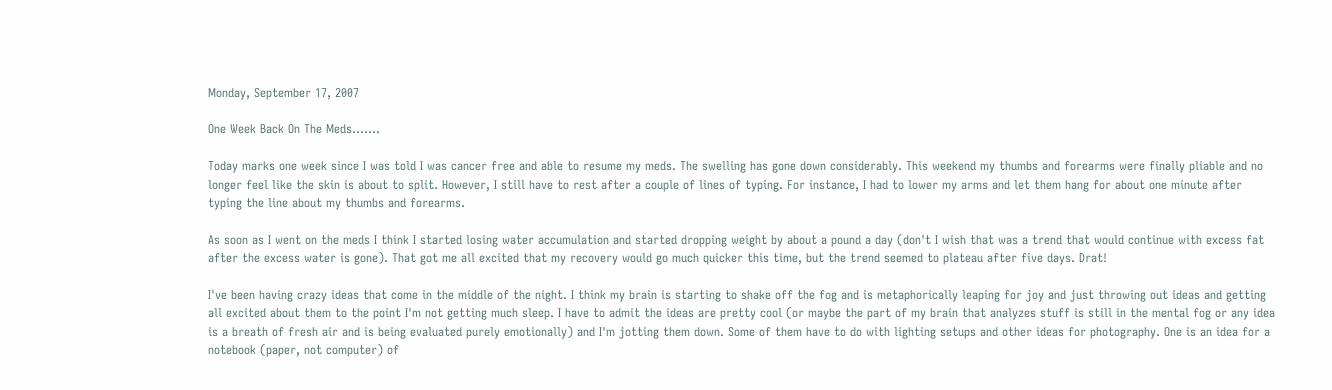Monday, September 17, 2007

One Week Back On The Meds.......

Today marks one week since I was told I was cancer free and able to resume my meds. The swelling has gone down considerably. This weekend my thumbs and forearms were finally pliable and no longer feel like the skin is about to split. However, I still have to rest after a couple of lines of typing. For instance, I had to lower my arms and let them hang for about one minute after typing the line about my thumbs and forearms.

As soon as I went on the meds I think I started losing water accumulation and started dropping weight by about a pound a day (don't I wish that was a trend that would continue with excess fat after the excess water is gone). That got me all excited that my recovery would go much quicker this time, but the trend seemed to plateau after five days. Drat!

I've been having crazy ideas that come in the middle of the night. I think my brain is starting to shake off the fog and is metaphorically leaping for joy and just throwing out ideas and getting all excited about them to the point I'm not getting much sleep. I have to admit the ideas are pretty cool (or maybe the part of my brain that analyzes stuff is still in the mental fog or any idea is a breath of fresh air and is being evaluated purely emotionally) and I'm jotting them down. Some of them have to do with lighting setups and other ideas for photography. One is an idea for a notebook (paper, not computer) of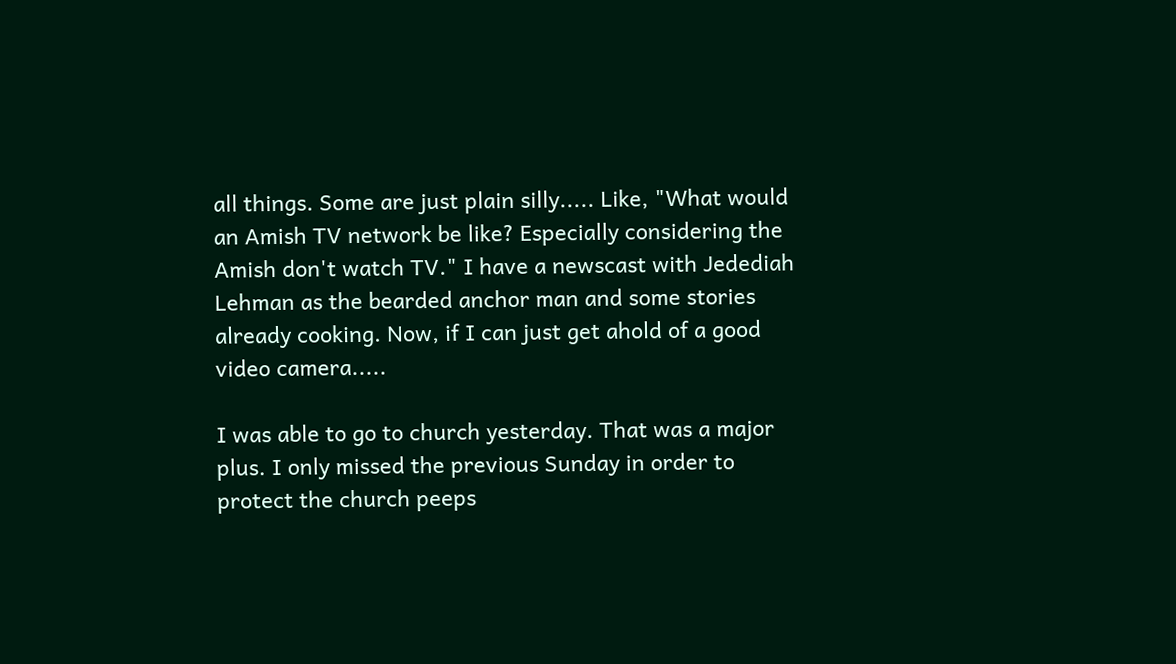all things. Some are just plain silly..... Like, "What would an Amish TV network be like? Especially considering the Amish don't watch TV." I have a newscast with Jedediah Lehman as the bearded anchor man and some stories already cooking. Now, if I can just get ahold of a good video camera.....

I was able to go to church yesterday. That was a major plus. I only missed the previous Sunday in order to protect the church peeps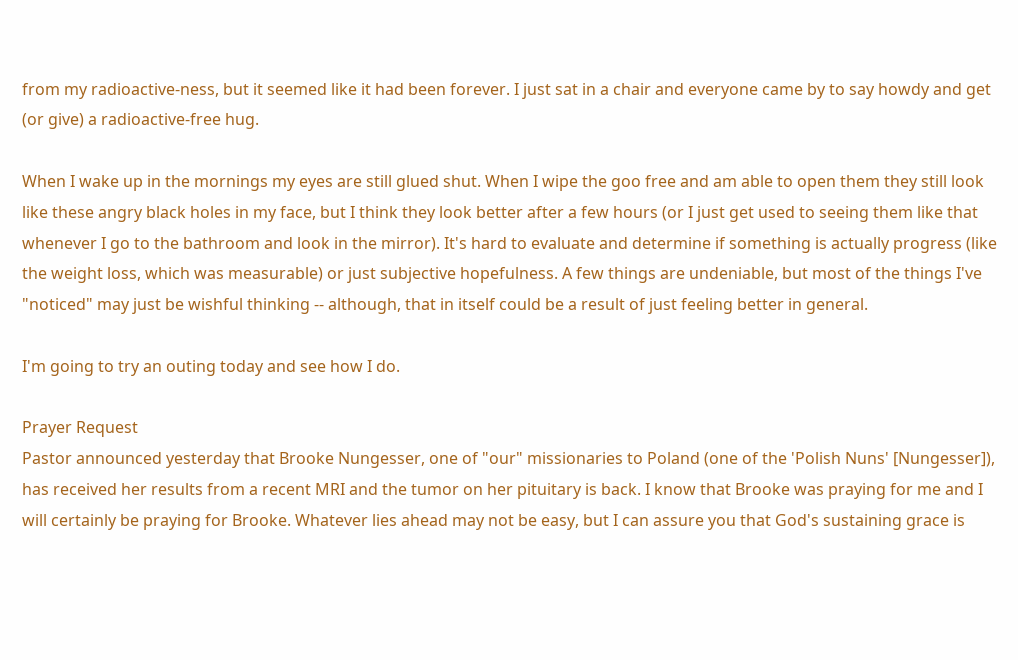from my radioactive-ness, but it seemed like it had been forever. I just sat in a chair and everyone came by to say howdy and get (or give) a radioactive-free hug.

When I wake up in the mornings my eyes are still glued shut. When I wipe the goo free and am able to open them they still look like these angry black holes in my face, but I think they look better after a few hours (or I just get used to seeing them like that whenever I go to the bathroom and look in the mirror). It's hard to evaluate and determine if something is actually progress (like the weight loss, which was measurable) or just subjective hopefulness. A few things are undeniable, but most of the things I've "noticed" may just be wishful thinking -- although, that in itself could be a result of just feeling better in general.

I'm going to try an outing today and see how I do.

Prayer Request
Pastor announced yesterday that Brooke Nungesser, one of "our" missionaries to Poland (one of the 'Polish Nuns' [Nungesser]), has received her results from a recent MRI and the tumor on her pituitary is back. I know that Brooke was praying for me and I will certainly be praying for Brooke. Whatever lies ahead may not be easy, but I can assure you that God's sustaining grace is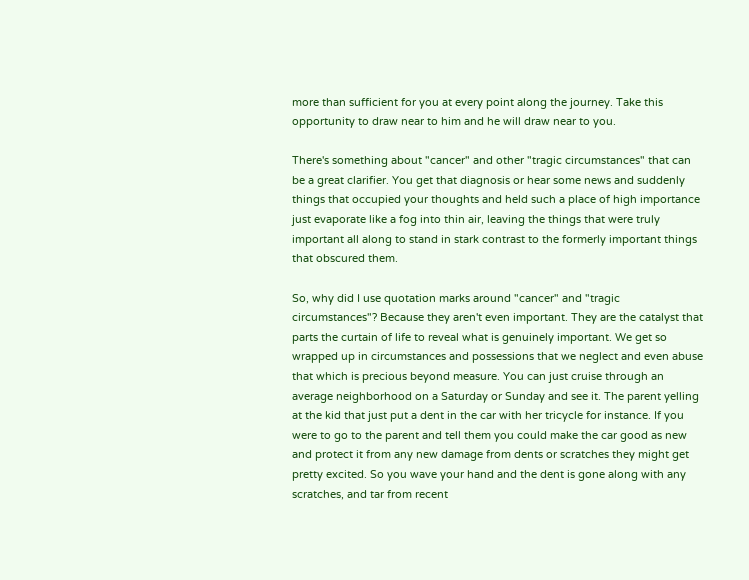more than sufficient for you at every point along the journey. Take this opportunity to draw near to him and he will draw near to you.

There's something about "cancer" and other "tragic circumstances" that can be a great clarifier. You get that diagnosis or hear some news and suddenly things that occupied your thoughts and held such a place of high importance just evaporate like a fog into thin air, leaving the things that were truly important all along to stand in stark contrast to the formerly important things that obscured them.

So, why did I use quotation marks around "cancer" and "tragic circumstances"? Because they aren't even important. They are the catalyst that parts the curtain of life to reveal what is genuinely important. We get so wrapped up in circumstances and possessions that we neglect and even abuse that which is precious beyond measure. You can just cruise through an average neighborhood on a Saturday or Sunday and see it. The parent yelling at the kid that just put a dent in the car with her tricycle for instance. If you were to go to the parent and tell them you could make the car good as new and protect it from any new damage from dents or scratches they might get pretty excited. So you wave your hand and the dent is gone along with any scratches, and tar from recent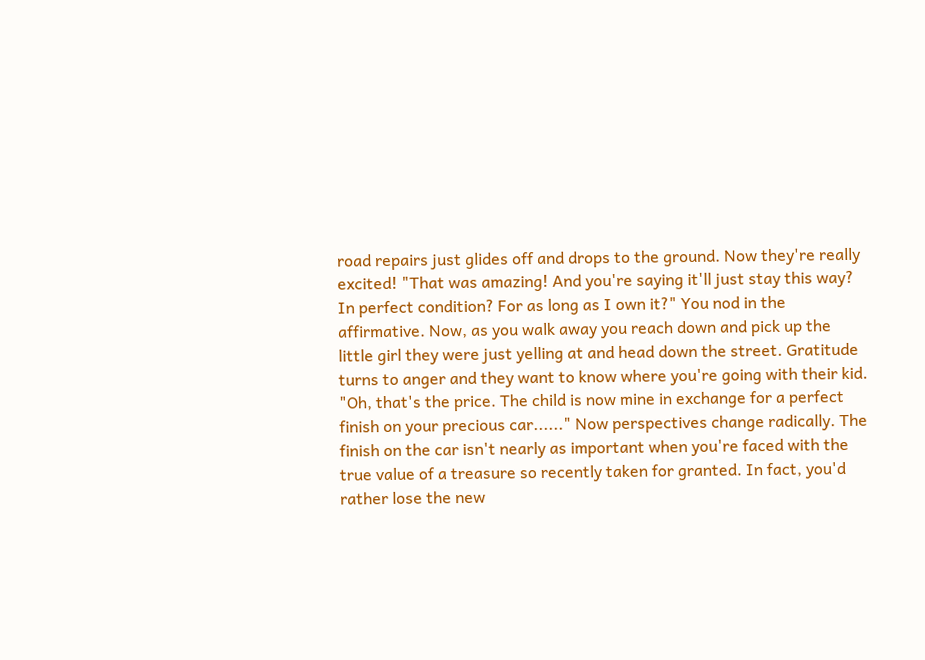road repairs just glides off and drops to the ground. Now they're really excited! "That was amazing! And you're saying it'll just stay this way? In perfect condition? For as long as I own it?" You nod in the affirmative. Now, as you walk away you reach down and pick up the little girl they were just yelling at and head down the street. Gratitude turns to anger and they want to know where you're going with their kid. "Oh, that's the price. The child is now mine in exchange for a perfect finish on your precious car......" Now perspectives change radically. The finish on the car isn't nearly as important when you're faced with the true value of a treasure so recently taken for granted. In fact, you'd rather lose the new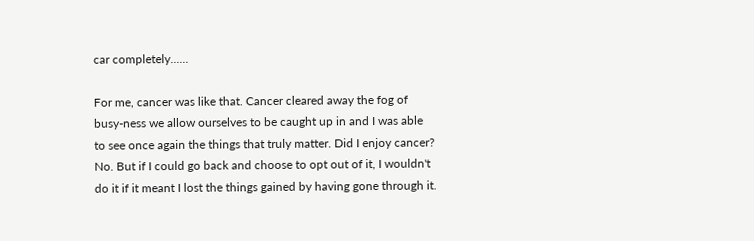car completely......

For me, cancer was like that. Cancer cleared away the fog of busy-ness we allow ourselves to be caught up in and I was able to see once again the things that truly matter. Did I enjoy cancer? No. But if I could go back and choose to opt out of it, I wouldn't do it if it meant I lost the things gained by having gone through it.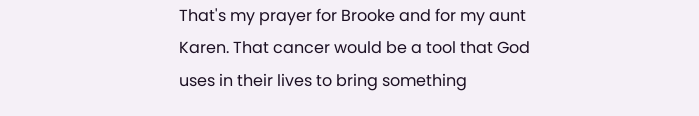That's my prayer for Brooke and for my aunt Karen. That cancer would be a tool that God uses in their lives to bring something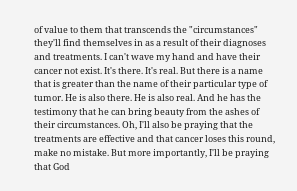of value to them that transcends the "circumstances" they'll find themselves in as a result of their diagnoses and treatments. I can't wave my hand and have their cancer not exist. It's there. It's real. But there is a name that is greater than the name of their particular type of tumor. He is also there. He is also real. And he has the testimony that he can bring beauty from the ashes of their circumstances. Oh, I'll also be praying that the treatments are effective and that cancer loses this round, make no mistake. But more importantly, I'll be praying that God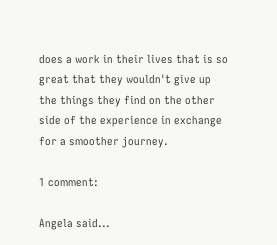does a work in their lives that is so great that they wouldn't give up the things they find on the other side of the experience in exchange for a smoother journey.

1 comment:

Angela said...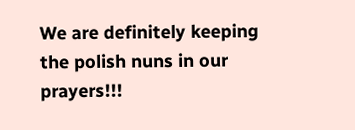We are definitely keeping the polish nuns in our prayers!!!